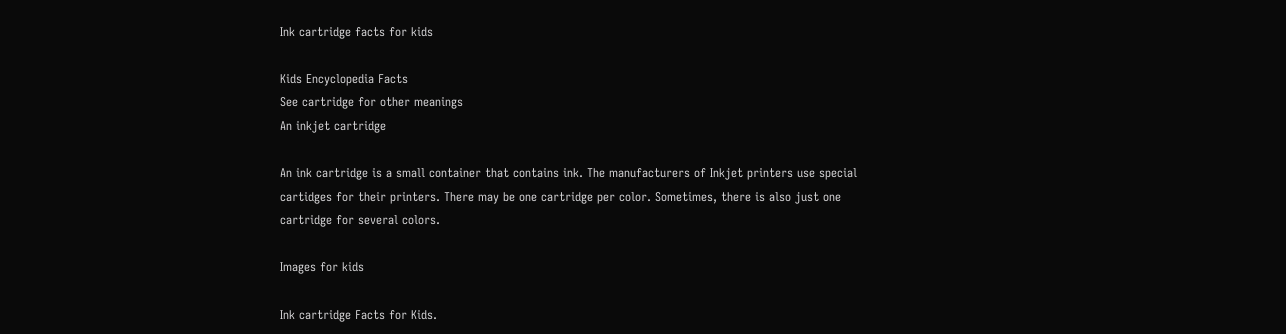Ink cartridge facts for kids

Kids Encyclopedia Facts
See cartridge for other meanings
An inkjet cartridge

An ink cartridge is a small container that contains ink. The manufacturers of Inkjet printers use special cartidges for their printers. There may be one cartridge per color. Sometimes, there is also just one cartridge for several colors.

Images for kids

Ink cartridge Facts for Kids.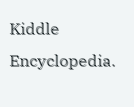Kiddle Encyclopedia.